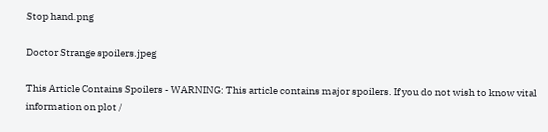Stop hand.png

Doctor Strange spoilers.jpeg

This Article Contains Spoilers - WARNING: This article contains major spoilers. If you do not wish to know vital information on plot /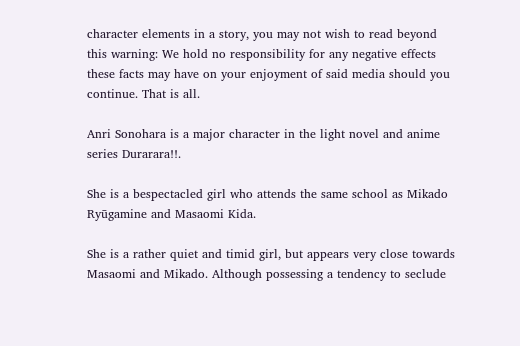character elements in a story, you may not wish to read beyond this warning: We hold no responsibility for any negative effects these facts may have on your enjoyment of said media should you continue. That is all.

Anri Sonohara is a major character in the light novel and anime series Durarara!!.

She is a bespectacled girl who attends the same school as Mikado Ryūgamine and Masaomi Kida.

She is a rather quiet and timid girl, but appears very close towards Masaomi and Mikado. Although possessing a tendency to seclude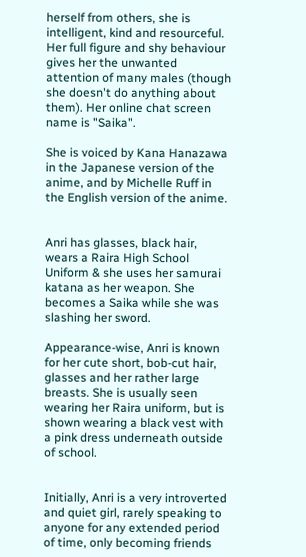herself from others, she is intelligent, kind and resourceful. Her full figure and shy behaviour gives her the unwanted attention of many males (though she doesn't do anything about them). Her online chat screen name is "Saika".

She is voiced by Kana Hanazawa in the Japanese version of the anime, and by Michelle Ruff in the English version of the anime.


Anri has glasses, black hair, wears a Raira High School Uniform & she uses her samurai katana as her weapon. She becomes a Saika while she was slashing her sword.

Appearance-wise, Anri is known for her cute short, bob-cut hair, glasses and her rather large breasts. She is usually seen wearing her Raira uniform, but is shown wearing a black vest with a pink dress underneath outside of school.


Initially, Anri is a very introverted and quiet girl, rarely speaking to anyone for any extended period of time, only becoming friends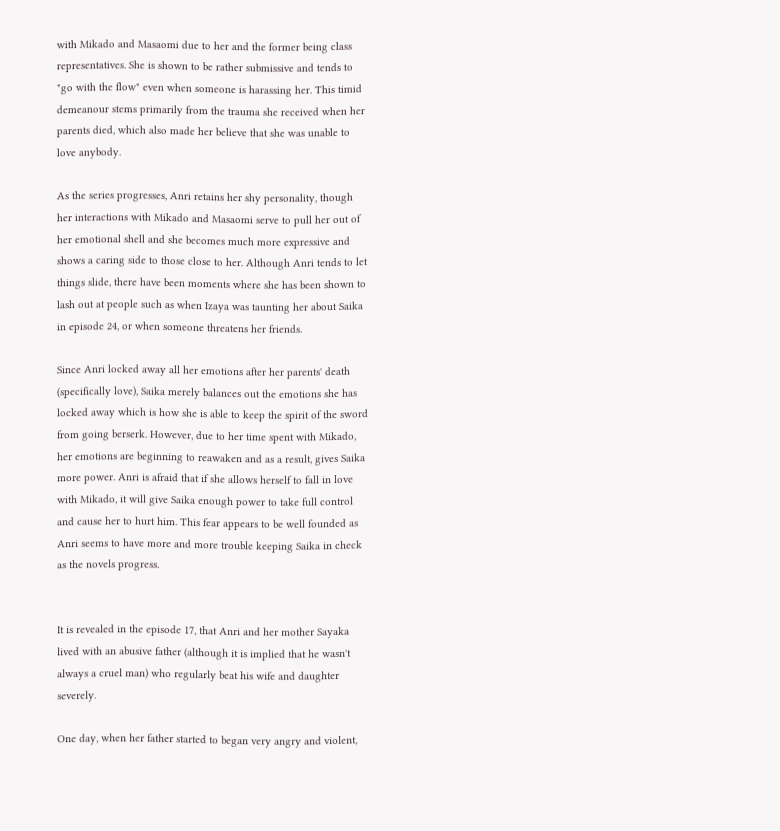with Mikado and Masaomi due to her and the former being class representatives. She is shown to be rather submissive and tends to "go with the flow" even when someone is harassing her. This timid demeanour stems primarily from the trauma she received when her parents died, which also made her believe that she was unable to love anybody.

As the series progresses, Anri retains her shy personality, though her interactions with Mikado and Masaomi serve to pull her out of her emotional shell and she becomes much more expressive and shows a caring side to those close to her. Although Anri tends to let things slide, there have been moments where she has been shown to lash out at people such as when Izaya was taunting her about Saika in episode 24, or when someone threatens her friends.

Since Anri locked away all her emotions after her parents' death (specifically love), Saika merely balances out the emotions she has locked away which is how she is able to keep the spirit of the sword from going berserk. However, due to her time spent with Mikado, her emotions are beginning to reawaken and as a result, gives Saika more power. Anri is afraid that if she allows herself to fall in love with Mikado, it will give Saika enough power to take full control and cause her to hurt him. This fear appears to be well founded as Anri seems to have more and more trouble keeping Saika in check as the novels progress.


It is revealed in the episode 17, that Anri and her mother Sayaka lived with an abusive father (although it is implied that he wasn't always a cruel man) who regularly beat his wife and daughter severely.

One day, when her father started to began very angry and violent,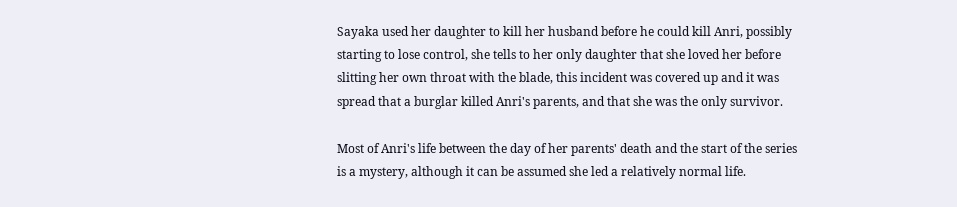Sayaka used her daughter to kill her husband before he could kill Anri, possibly starting to lose control, she tells to her only daughter that she loved her before slitting her own throat with the blade, this incident was covered up and it was spread that a burglar killed Anri's parents, and that she was the only survivor.

Most of Anri's life between the day of her parents' death and the start of the series is a mystery, although it can be assumed she led a relatively normal life.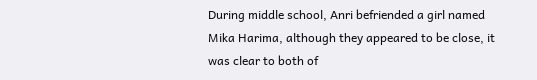During middle school, Anri befriended a girl named Mika Harima, although they appeared to be close, it was clear to both of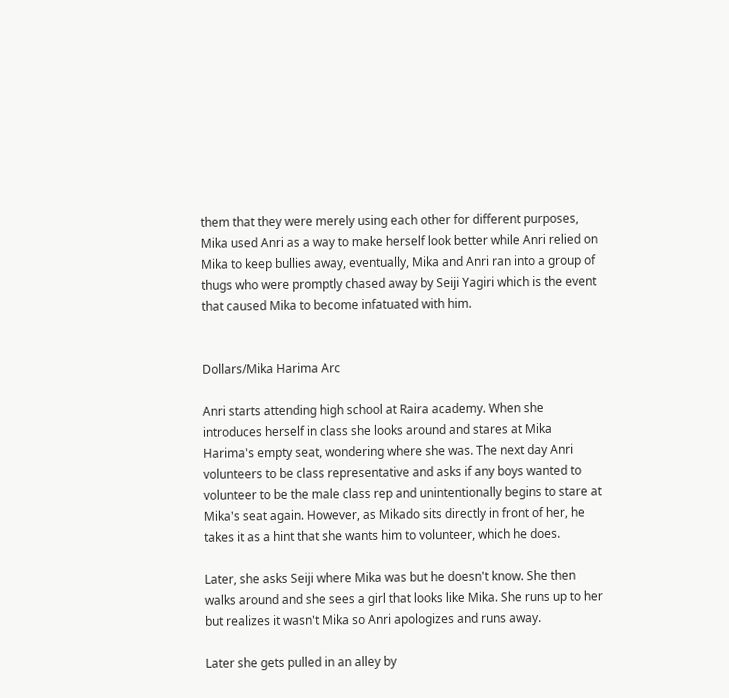them that they were merely using each other for different purposes, Mika used Anri as a way to make herself look better while Anri relied on Mika to keep bullies away, eventually, Mika and Anri ran into a group of thugs who were promptly chased away by Seiji Yagiri which is the event that caused Mika to become infatuated with him.


Dollars/Mika Harima Arc

Anri starts attending high school at Raira academy. When she introduces herself in class she looks around and stares at Mika Harima's empty seat, wondering where she was. The next day Anri volunteers to be class representative and asks if any boys wanted to volunteer to be the male class rep and unintentionally begins to stare at Mika's seat again. However, as Mikado sits directly in front of her, he takes it as a hint that she wants him to volunteer, which he does.

Later, she asks Seiji where Mika was but he doesn't know. She then walks around and she sees a girl that looks like Mika. She runs up to her but realizes it wasn't Mika so Anri apologizes and runs away.

Later she gets pulled in an alley by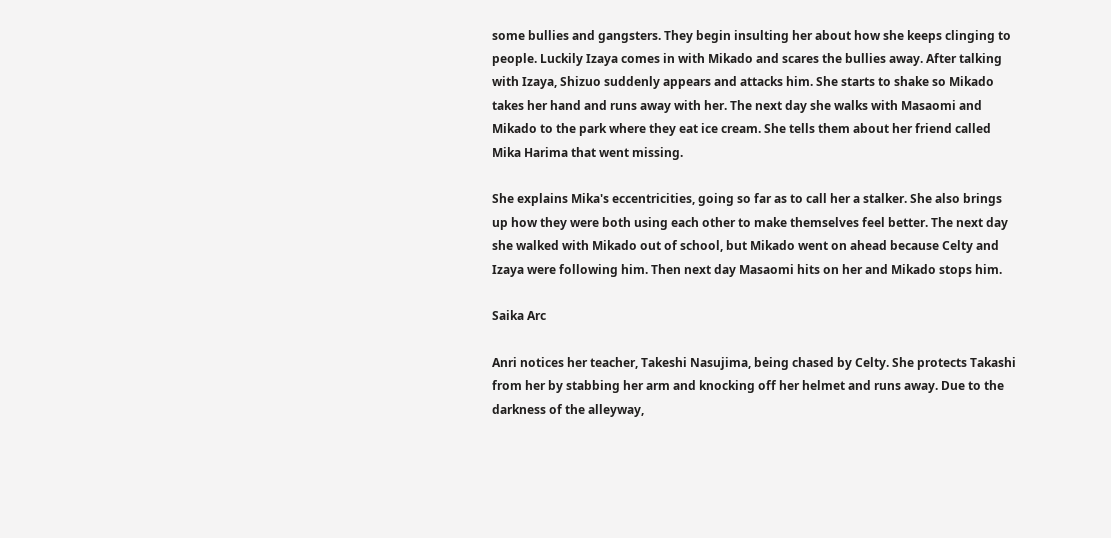some bullies and gangsters. They begin insulting her about how she keeps clinging to people. Luckily Izaya comes in with Mikado and scares the bullies away. After talking with Izaya, Shizuo suddenly appears and attacks him. She starts to shake so Mikado takes her hand and runs away with her. The next day she walks with Masaomi and Mikado to the park where they eat ice cream. She tells them about her friend called Mika Harima that went missing.

She explains Mika's eccentricities, going so far as to call her a stalker. She also brings up how they were both using each other to make themselves feel better. The next day she walked with Mikado out of school, but Mikado went on ahead because Celty and Izaya were following him. Then next day Masaomi hits on her and Mikado stops him.

Saika Arc

Anri notices her teacher, Takeshi Nasujima, being chased by Celty. She protects Takashi from her by stabbing her arm and knocking off her helmet and runs away. Due to the darkness of the alleyway,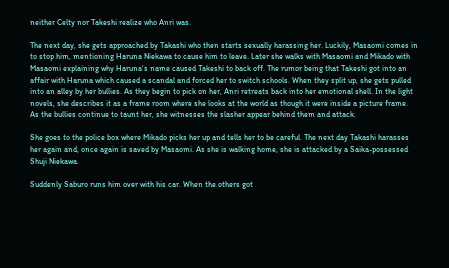neither Celty nor Takeshi realize who Anri was.

The next day, she gets approached by Takashi who then starts sexually harassing her. Luckily, Masaomi comes in to stop him, mentioning Haruna Niekawa to cause him to leave. Later she walks with Masaomi and Mikado with Masaomi explaining why Haruna's name caused Takeshi to back off. The rumor being that Takeshi got into an affair with Haruna which caused a scandal and forced her to switch schools. When they split up, she gets pulled into an alley by her bullies. As they begin to pick on her, Anri retreats back into her emotional shell. In the light novels, she describes it as a frame room where she looks at the world as though it were inside a picture frame. As the bullies continue to taunt her, she witnesses the slasher appear behind them and attack.

She goes to the police box where Mikado picks her up and tells her to be careful. The next day Takashi harasses her again and, once again is saved by Masaomi. As she is walking home, she is attacked by a Saika-possessed Shuji Niekawa.

Suddenly Saburo runs him over with his car. When the others got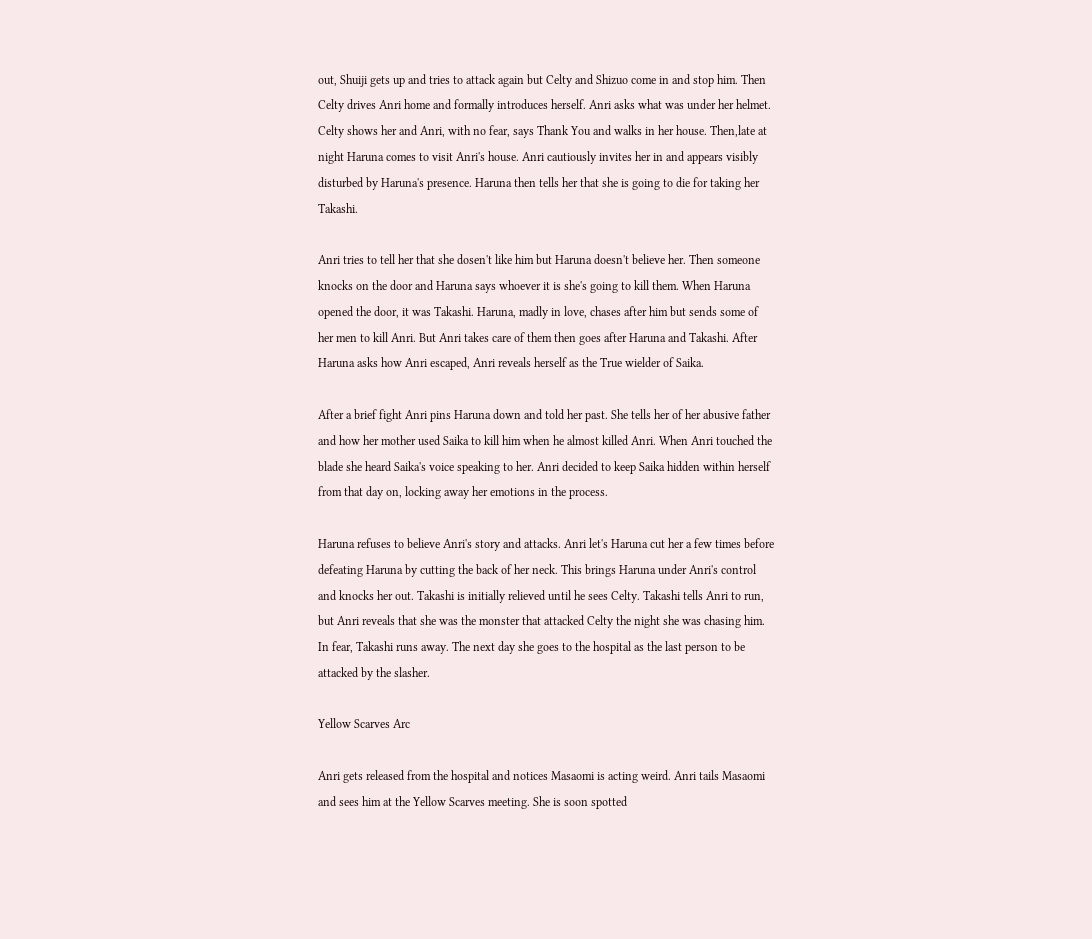out, Shuiji gets up and tries to attack again but Celty and Shizuo come in and stop him. Then Celty drives Anri home and formally introduces herself. Anri asks what was under her helmet. Celty shows her and Anri, with no fear, says Thank You and walks in her house. Then,late at night Haruna comes to visit Anri's house. Anri cautiously invites her in and appears visibly disturbed by Haruna's presence. Haruna then tells her that she is going to die for taking her Takashi.

Anri tries to tell her that she dosen't like him but Haruna doesn't believe her. Then someone knocks on the door and Haruna says whoever it is she's going to kill them. When Haruna opened the door, it was Takashi. Haruna, madly in love, chases after him but sends some of her men to kill Anri. But Anri takes care of them then goes after Haruna and Takashi. After Haruna asks how Anri escaped, Anri reveals herself as the True wielder of Saika.

After a brief fight Anri pins Haruna down and told her past. She tells her of her abusive father and how her mother used Saika to kill him when he almost killed Anri. When Anri touched the blade she heard Saika's voice speaking to her. Anri decided to keep Saika hidden within herself from that day on, locking away her emotions in the process.

Haruna refuses to believe Anri's story and attacks. Anri let's Haruna cut her a few times before defeating Haruna by cutting the back of her neck. This brings Haruna under Anri's control and knocks her out. Takashi is initially relieved until he sees Celty. Takashi tells Anri to run, but Anri reveals that she was the monster that attacked Celty the night she was chasing him. In fear, Takashi runs away. The next day she goes to the hospital as the last person to be attacked by the slasher.

Yellow Scarves Arc

Anri gets released from the hospital and notices Masaomi is acting weird. Anri tails Masaomi and sees him at the Yellow Scarves meeting. She is soon spotted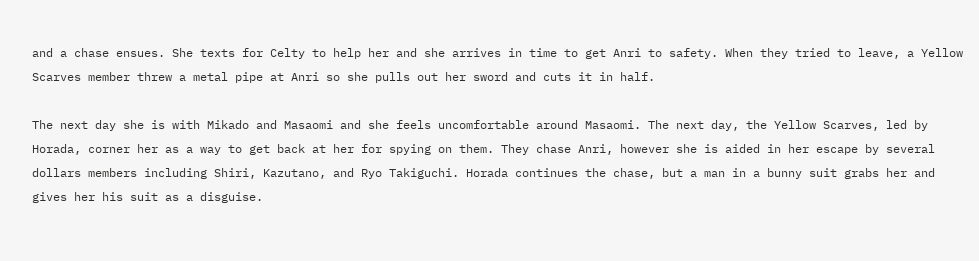and a chase ensues. She texts for Celty to help her and she arrives in time to get Anri to safety. When they tried to leave, a Yellow Scarves member threw a metal pipe at Anri so she pulls out her sword and cuts it in half.

The next day she is with Mikado and Masaomi and she feels uncomfortable around Masaomi. The next day, the Yellow Scarves, led by Horada, corner her as a way to get back at her for spying on them. They chase Anri, however she is aided in her escape by several dollars members including Shiri, Kazutano, and Ryo Takiguchi. Horada continues the chase, but a man in a bunny suit grabs her and gives her his suit as a disguise.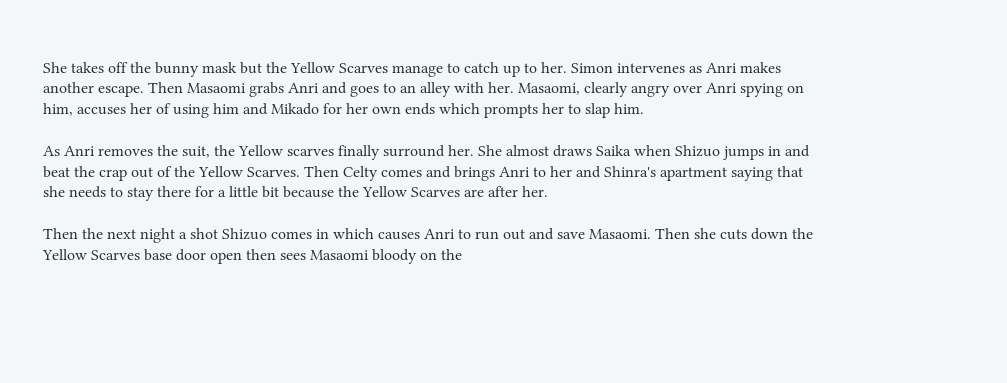She takes off the bunny mask but the Yellow Scarves manage to catch up to her. Simon intervenes as Anri makes another escape. Then Masaomi grabs Anri and goes to an alley with her. Masaomi, clearly angry over Anri spying on him, accuses her of using him and Mikado for her own ends which prompts her to slap him.

As Anri removes the suit, the Yellow scarves finally surround her. She almost draws Saika when Shizuo jumps in and beat the crap out of the Yellow Scarves. Then Celty comes and brings Anri to her and Shinra's apartment saying that she needs to stay there for a little bit because the Yellow Scarves are after her.

Then the next night a shot Shizuo comes in which causes Anri to run out and save Masaomi. Then she cuts down the Yellow Scarves base door open then sees Masaomi bloody on the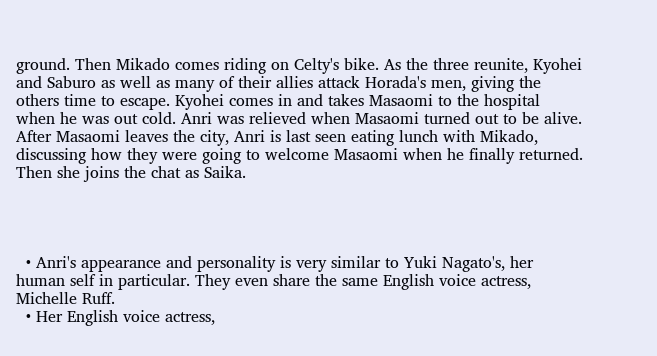ground. Then Mikado comes riding on Celty's bike. As the three reunite, Kyohei and Saburo as well as many of their allies attack Horada's men, giving the others time to escape. Kyohei comes in and takes Masaomi to the hospital when he was out cold. Anri was relieved when Masaomi turned out to be alive. After Masaomi leaves the city, Anri is last seen eating lunch with Mikado, discussing how they were going to welcome Masaomi when he finally returned. Then she joins the chat as Saika.




  • Anri's appearance and personality is very similar to Yuki Nagato's, her human self in particular. They even share the same English voice actress, Michelle Ruff.
  • Her English voice actress,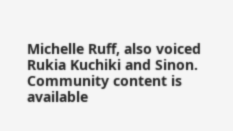Michelle Ruff, also voiced Rukia Kuchiki and Sinon.
Community content is available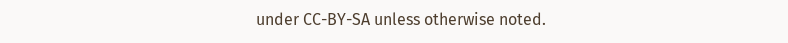under CC-BY-SA unless otherwise noted.